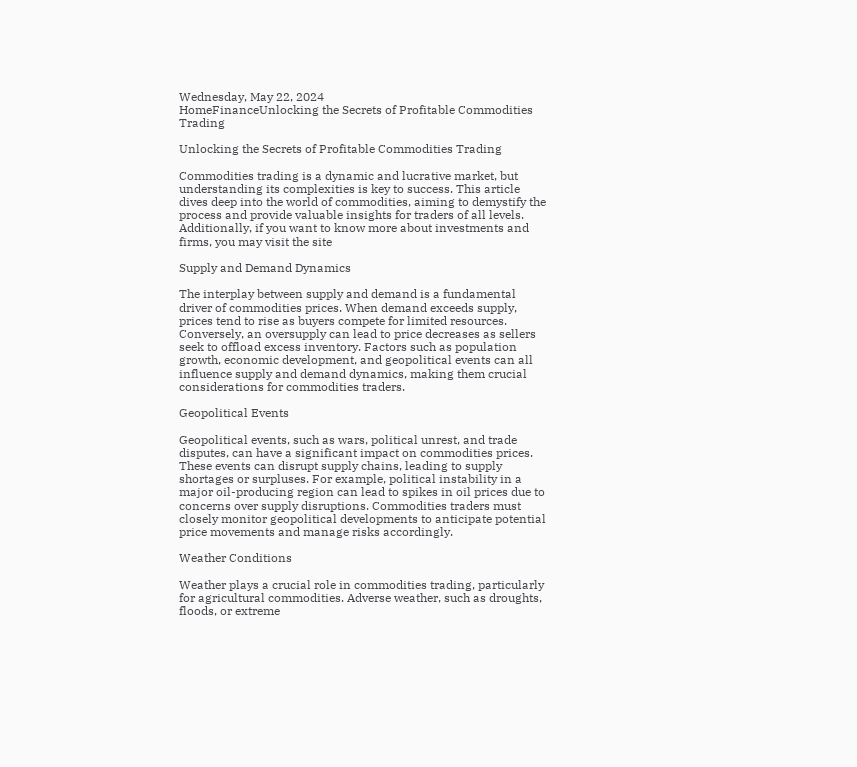Wednesday, May 22, 2024
HomeFinanceUnlocking the Secrets of Profitable Commodities Trading

Unlocking the Secrets of Profitable Commodities Trading

Commodities trading is a dynamic and lucrative market, but understanding its complexities is key to success. This article dives deep into the world of commodities, aiming to demystify the process and provide valuable insights for traders of all levels. Additionally, if you want to know more about investments and firms, you may visit the site

Supply and Demand Dynamics

The interplay between supply and demand is a fundamental driver of commodities prices. When demand exceeds supply, prices tend to rise as buyers compete for limited resources. Conversely, an oversupply can lead to price decreases as sellers seek to offload excess inventory. Factors such as population growth, economic development, and geopolitical events can all influence supply and demand dynamics, making them crucial considerations for commodities traders.

Geopolitical Events

Geopolitical events, such as wars, political unrest, and trade disputes, can have a significant impact on commodities prices. These events can disrupt supply chains, leading to supply shortages or surpluses. For example, political instability in a major oil-producing region can lead to spikes in oil prices due to concerns over supply disruptions. Commodities traders must closely monitor geopolitical developments to anticipate potential price movements and manage risks accordingly.

Weather Conditions

Weather plays a crucial role in commodities trading, particularly for agricultural commodities. Adverse weather, such as droughts, floods, or extreme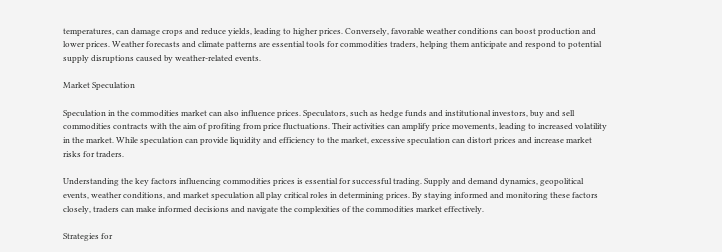temperatures, can damage crops and reduce yields, leading to higher prices. Conversely, favorable weather conditions can boost production and lower prices. Weather forecasts and climate patterns are essential tools for commodities traders, helping them anticipate and respond to potential supply disruptions caused by weather-related events.

Market Speculation

Speculation in the commodities market can also influence prices. Speculators, such as hedge funds and institutional investors, buy and sell commodities contracts with the aim of profiting from price fluctuations. Their activities can amplify price movements, leading to increased volatility in the market. While speculation can provide liquidity and efficiency to the market, excessive speculation can distort prices and increase market risks for traders.

Understanding the key factors influencing commodities prices is essential for successful trading. Supply and demand dynamics, geopolitical events, weather conditions, and market speculation all play critical roles in determining prices. By staying informed and monitoring these factors closely, traders can make informed decisions and navigate the complexities of the commodities market effectively.

Strategies for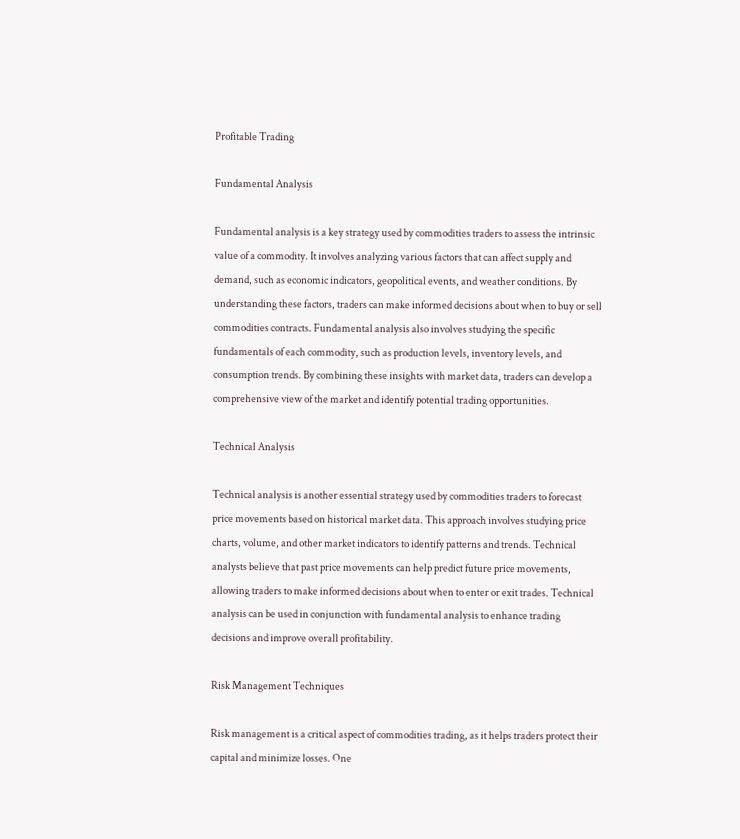Profitable Trading

Fundamental Analysis

Fundamental analysis is a key strategy used by commodities traders to assess the intrinsic value of a commodity. It involves analyzing various factors that can affect supply and demand, such as economic indicators, geopolitical events, and weather conditions. By understanding these factors, traders can make informed decisions about when to buy or sell commodities contracts. Fundamental analysis also involves studying the specific fundamentals of each commodity, such as production levels, inventory levels, and consumption trends. By combining these insights with market data, traders can develop a comprehensive view of the market and identify potential trading opportunities.

Technical Analysis

Technical analysis is another essential strategy used by commodities traders to forecast price movements based on historical market data. This approach involves studying price charts, volume, and other market indicators to identify patterns and trends. Technical analysts believe that past price movements can help predict future price movements, allowing traders to make informed decisions about when to enter or exit trades. Technical analysis can be used in conjunction with fundamental analysis to enhance trading decisions and improve overall profitability.

Risk Management Techniques

Risk management is a critical aspect of commodities trading, as it helps traders protect their capital and minimize losses. One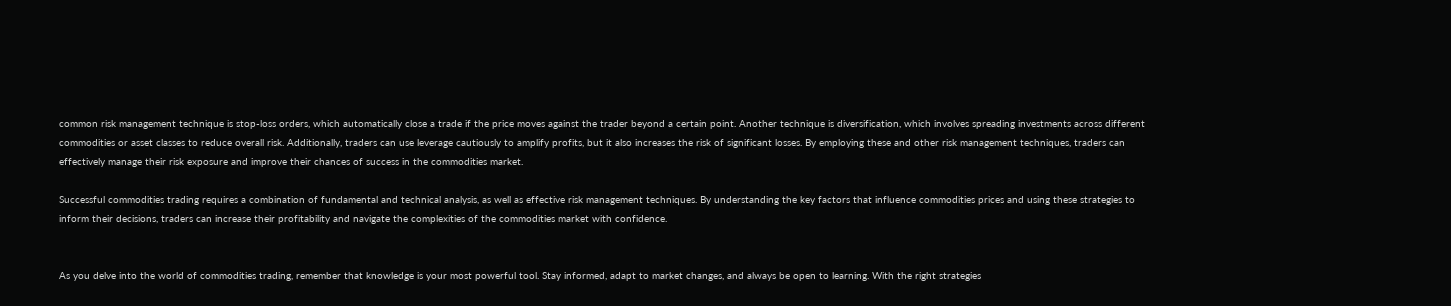common risk management technique is stop-loss orders, which automatically close a trade if the price moves against the trader beyond a certain point. Another technique is diversification, which involves spreading investments across different commodities or asset classes to reduce overall risk. Additionally, traders can use leverage cautiously to amplify profits, but it also increases the risk of significant losses. By employing these and other risk management techniques, traders can effectively manage their risk exposure and improve their chances of success in the commodities market.

Successful commodities trading requires a combination of fundamental and technical analysis, as well as effective risk management techniques. By understanding the key factors that influence commodities prices and using these strategies to inform their decisions, traders can increase their profitability and navigate the complexities of the commodities market with confidence.


As you delve into the world of commodities trading, remember that knowledge is your most powerful tool. Stay informed, adapt to market changes, and always be open to learning. With the right strategies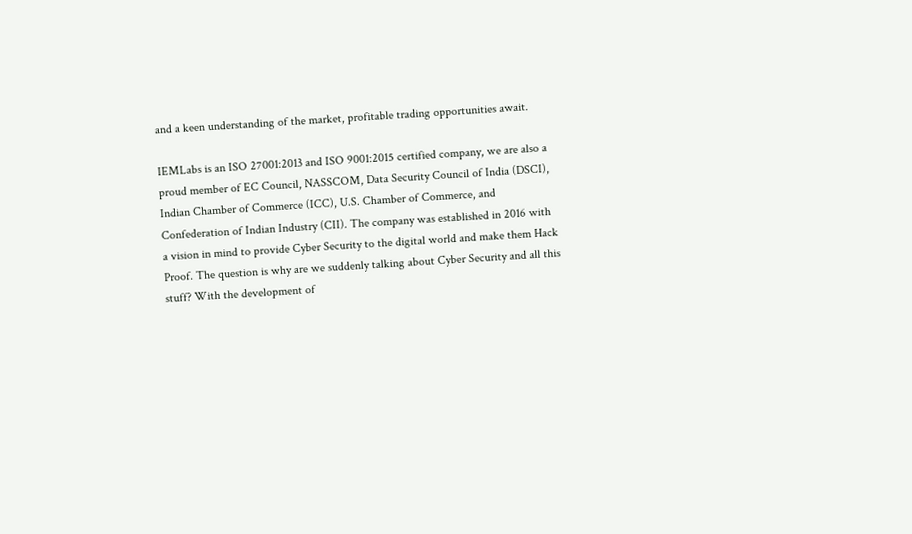and a keen understanding of the market, profitable trading opportunities await.

IEMLabs is an ISO 27001:2013 and ISO 9001:2015 certified company, we are also a proud member of EC Council, NASSCOM, Data Security Council of India (DSCI), Indian Chamber of Commerce (ICC), U.S. Chamber of Commerce, and Confederation of Indian Industry (CII). The company was established in 2016 with a vision in mind to provide Cyber Security to the digital world and make them Hack Proof. The question is why are we suddenly talking about Cyber Security and all this stuff? With the development of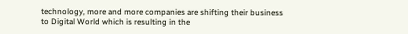technology, more and more companies are shifting their business to Digital World which is resulting in the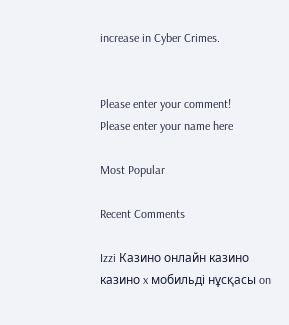increase in Cyber Crimes.


Please enter your comment!
Please enter your name here

Most Popular

Recent Comments

Izzi Казино онлайн казино казино x мобильді нұсқасы on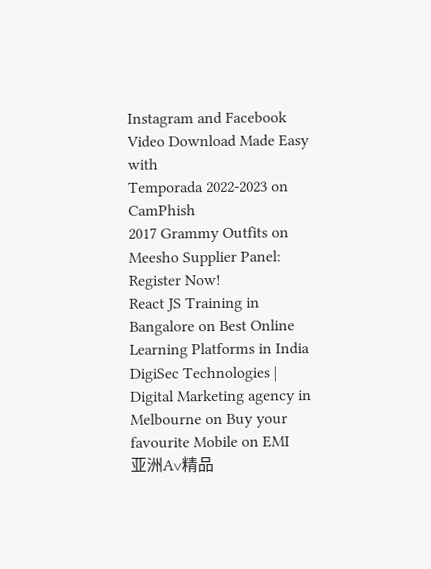Instagram and Facebook Video Download Made Easy with
Temporada 2022-2023 on CamPhish
2017 Grammy Outfits on Meesho Supplier Panel: Register Now!
React JS Training in Bangalore on Best Online Learning Platforms in India
DigiSec Technologies | Digital Marketing agency in Melbourne on Buy your favourite Mobile on EMI
亚洲A∨精品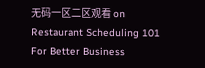无码一区二区观看 on Restaurant Scheduling 101 For Better Business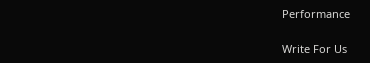Performance

Write For Us